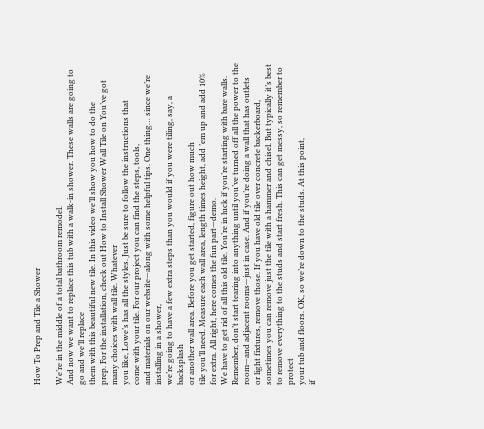How To Prep and Tile a Shower

We’re in the middle of a total bathroom remodel.
And now we want to replace this tub with a walk-in shower. These walls are going to go and we’ll replace
them with this beautiful new tile. In this video we’ll show you how to do the
prep. For the installation, check out How to Install Shower Wall Tile on You’ve got many choices with wall tile. Whatever
you like, Lowe’s has all the styles. Just be sure to follow the instructions that
come with your tile. For our project you can find the steps, tools,
and materials on our website—along with some helpful tips. One thing… since we’re installing in a shower,
we’re going to have a few extra steps than you would if you were tiling, say, a backsplash
or another wall area. Before you get started, figure out how much
tile you’ll need. Measure each wall area, length times height, add ’em up and add 10%
for extra. All right, here comes the fun part—demo.
We have to get rid of all this old tile. You’re in luck if you’re starting with bare walls.
Remember, don’t start tearing into anything until you’ve turned off all the power to the
room—and adjacent rooms—just in case. And if you’re doing a wall that has outlets
or light fixtures, remove those. If you have old tile over concrete backerboard,
sometimes you can remove just the tile with a hammer and chisel. But typically it’s best
to remove everything to the studs and start fresh. This can get messy, so remember to protect
your tub and floors. OK, so we’re down to the studs. At this point,
if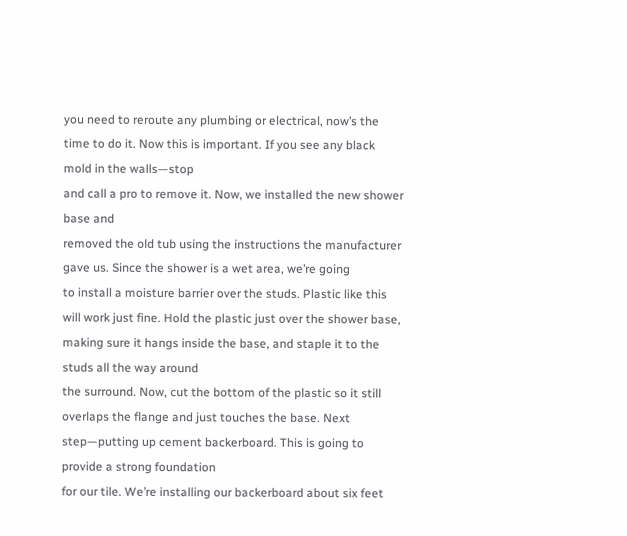you need to reroute any plumbing or electrical, now’s the time to do it. Now this is important. If you see any black mold in the walls—stop
and call a pro to remove it. Now, we installed the new shower base and
removed the old tub using the instructions the manufacturer gave us. Since the shower is a wet area, we’re going
to install a moisture barrier over the studs. Plastic like this will work just fine. Hold the plastic just over the shower base,
making sure it hangs inside the base, and staple it to the studs all the way around
the surround. Now, cut the bottom of the plastic so it still
overlaps the flange and just touches the base. Next step—putting up cement backerboard. This is going to provide a strong foundation
for our tile. We’re installing our backerboard about six feet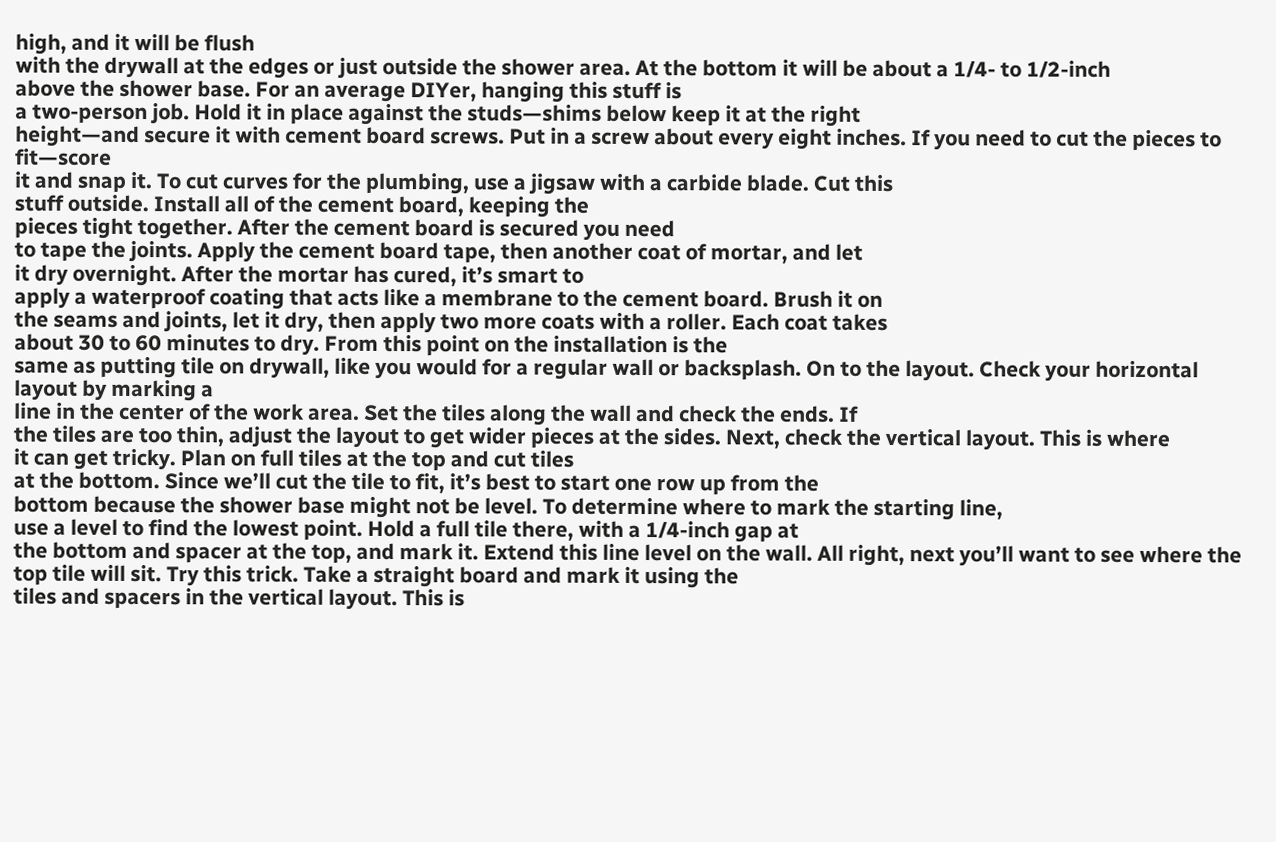high, and it will be flush
with the drywall at the edges or just outside the shower area. At the bottom it will be about a 1/4- to 1/2-inch
above the shower base. For an average DIYer, hanging this stuff is
a two-person job. Hold it in place against the studs—shims below keep it at the right
height—and secure it with cement board screws. Put in a screw about every eight inches. If you need to cut the pieces to fit—score
it and snap it. To cut curves for the plumbing, use a jigsaw with a carbide blade. Cut this
stuff outside. Install all of the cement board, keeping the
pieces tight together. After the cement board is secured you need
to tape the joints. Apply the cement board tape, then another coat of mortar, and let
it dry overnight. After the mortar has cured, it’s smart to
apply a waterproof coating that acts like a membrane to the cement board. Brush it on
the seams and joints, let it dry, then apply two more coats with a roller. Each coat takes
about 30 to 60 minutes to dry. From this point on the installation is the
same as putting tile on drywall, like you would for a regular wall or backsplash. On to the layout. Check your horizontal layout by marking a
line in the center of the work area. Set the tiles along the wall and check the ends. If
the tiles are too thin, adjust the layout to get wider pieces at the sides. Next, check the vertical layout. This is where
it can get tricky. Plan on full tiles at the top and cut tiles
at the bottom. Since we’ll cut the tile to fit, it’s best to start one row up from the
bottom because the shower base might not be level. To determine where to mark the starting line,
use a level to find the lowest point. Hold a full tile there, with a 1/4-inch gap at
the bottom and spacer at the top, and mark it. Extend this line level on the wall. All right, next you’ll want to see where the
top tile will sit. Try this trick. Take a straight board and mark it using the
tiles and spacers in the vertical layout. This is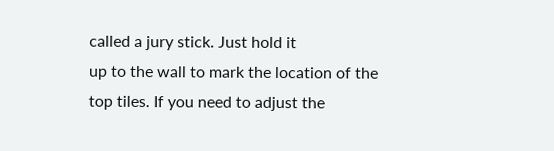called a jury stick. Just hold it
up to the wall to mark the location of the top tiles. If you need to adjust the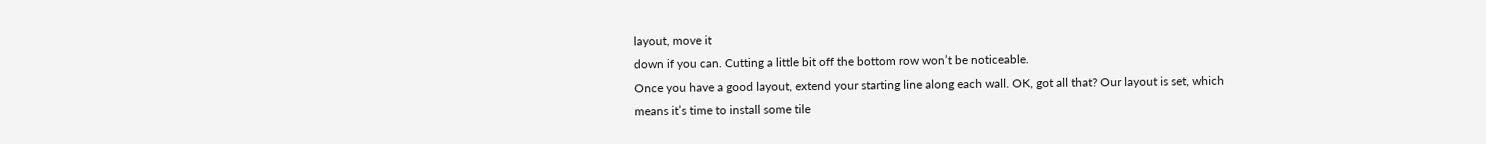layout, move it
down if you can. Cutting a little bit off the bottom row won’t be noticeable.
Once you have a good layout, extend your starting line along each wall. OK, got all that? Our layout is set, which
means it’s time to install some tile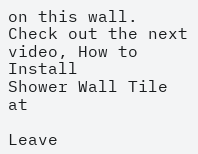on this wall. Check out the next video, How to Install
Shower Wall Tile at

Leave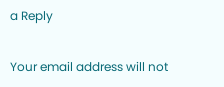a Reply

Your email address will not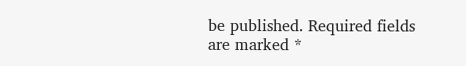be published. Required fields are marked *